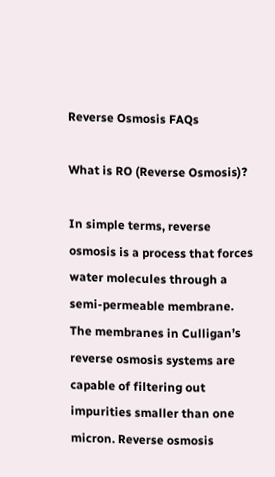Reverse Osmosis FAQs

What is RO (Reverse Osmosis)?

In simple terms, reverse osmosis is a process that forces water molecules through a semi-permeable membrane. The membranes in Culligan’s reverse osmosis systems are capable of filtering out impurities smaller than one micron. Reverse osmosis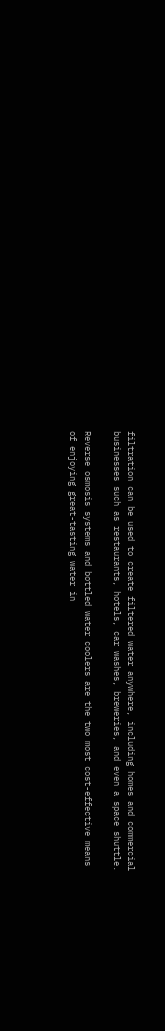filtration can be used to create filtered water anywhere, including homes and commercial businesses such as restaurants, hotels, car washes, breweries, and even a space shuttle.

Reverse osmosis systems and bottled water coolers are the two most cost-effective means of enjoying great-tasting water in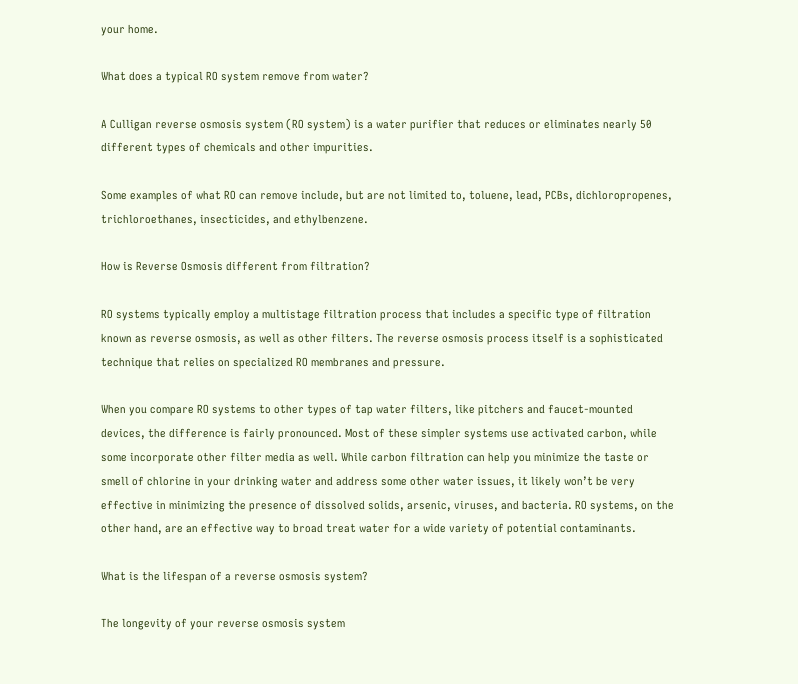your home.

What does a typical RO system remove from water?

A Culligan reverse osmosis system (RO system) is a water purifier that reduces or eliminates nearly 50 different types of chemicals and other impurities.

Some examples of what RO can remove include, but are not limited to, toluene, lead, PCBs, dichloropropenes, trichloroethanes, insecticides, and ethylbenzene.

How is Reverse Osmosis different from filtration?

RO systems typically employ a multistage filtration process that includes a specific type of filtration known as reverse osmosis, as well as other filters. The reverse osmosis process itself is a sophisticated technique that relies on specialized RO membranes and pressure.

When you compare RO systems to other types of tap water filters, like pitchers and faucet-mounted devices, the difference is fairly pronounced. Most of these simpler systems use activated carbon, while some incorporate other filter media as well. While carbon filtration can help you minimize the taste or smell of chlorine in your drinking water and address some other water issues, it likely won’t be very effective in minimizing the presence of dissolved solids, arsenic, viruses, and bacteria. RO systems, on the other hand, are an effective way to broad treat water for a wide variety of potential contaminants.

What is the lifespan of a reverse osmosis system?

The longevity of your reverse osmosis system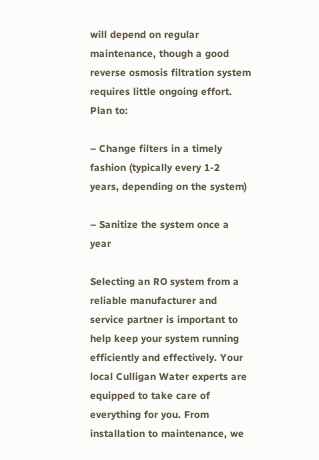will depend on regular maintenance, though a good reverse osmosis filtration system requires little ongoing effort. Plan to:

– Change filters in a timely fashion (typically every 1-2 years, depending on the system)

– Sanitize the system once a year

Selecting an RO system from a reliable manufacturer and service partner is important to help keep your system running efficiently and effectively. Your local Culligan Water experts are equipped to take care of everything for you. From installation to maintenance, we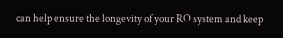can help ensure the longevity of your RO system and keep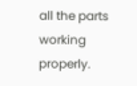all the parts working properly.